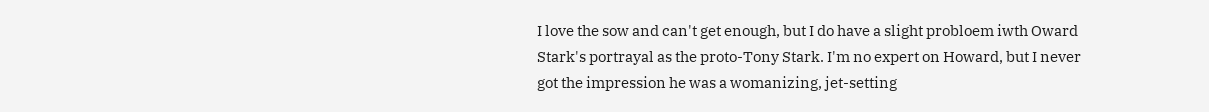I love the sow and can't get enough, but I do have a slight probloem iwth Oward Stark's portrayal as the proto-Tony Stark. I'm no expert on Howard, but I never got the impression he was a womanizing, jet-setting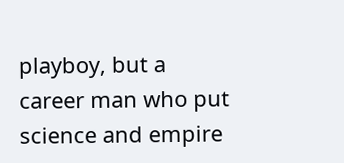playboy, but a career man who put science and empire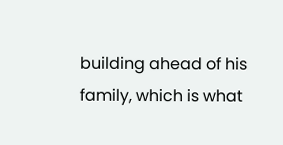building ahead of his family, which is what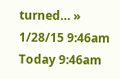turned… » 1/28/15 9:46am Today 9:46am